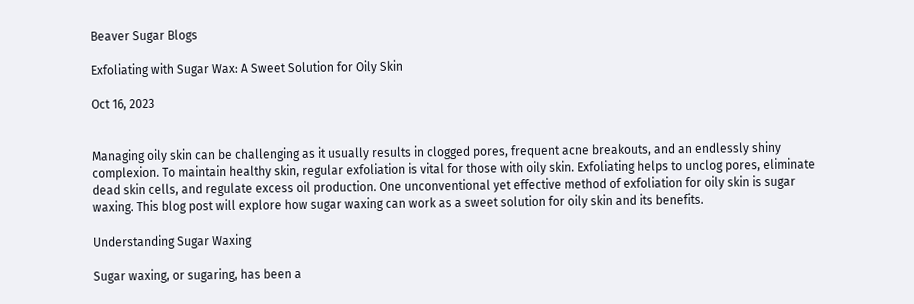Beaver Sugar Blogs

Exfoliating with Sugar Wax: A Sweet Solution for Oily Skin

Oct 16, 2023


Managing oily skin can be challenging as it usually results in clogged pores, frequent acne breakouts, and an endlessly shiny complexion. To maintain healthy skin, regular exfoliation is vital for those with oily skin. Exfoliating helps to unclog pores, eliminate dead skin cells, and regulate excess oil production. One unconventional yet effective method of exfoliation for oily skin is sugar waxing. This blog post will explore how sugar waxing can work as a sweet solution for oily skin and its benefits.

Understanding Sugar Waxing

Sugar waxing, or sugaring, has been a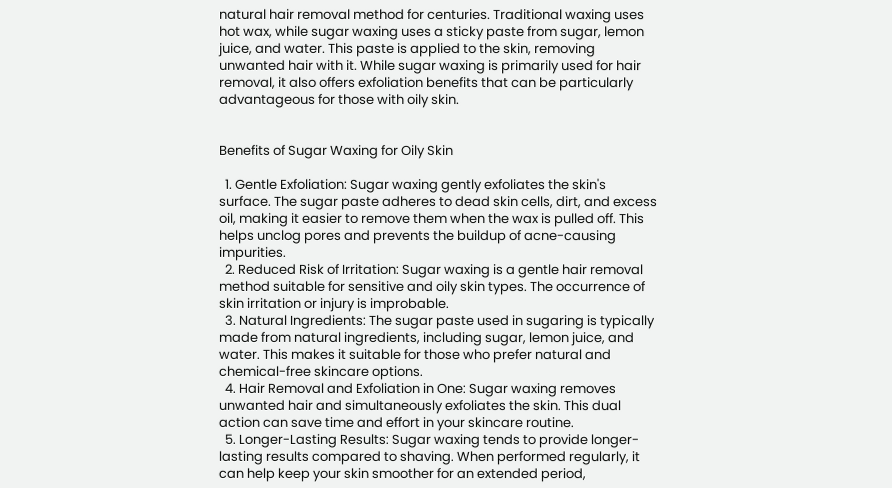natural hair removal method for centuries. Traditional waxing uses hot wax, while sugar waxing uses a sticky paste from sugar, lemon juice, and water. This paste is applied to the skin, removing unwanted hair with it. While sugar waxing is primarily used for hair removal, it also offers exfoliation benefits that can be particularly advantageous for those with oily skin.


Benefits of Sugar Waxing for Oily Skin

  1. Gentle Exfoliation: Sugar waxing gently exfoliates the skin's surface. The sugar paste adheres to dead skin cells, dirt, and excess oil, making it easier to remove them when the wax is pulled off. This helps unclog pores and prevents the buildup of acne-causing impurities.
  2. Reduced Risk of Irritation: Sugar waxing is a gentle hair removal method suitable for sensitive and oily skin types. The occurrence of skin irritation or injury is improbable.
  3. Natural Ingredients: The sugar paste used in sugaring is typically made from natural ingredients, including sugar, lemon juice, and water. This makes it suitable for those who prefer natural and chemical-free skincare options.
  4. Hair Removal and Exfoliation in One: Sugar waxing removes unwanted hair and simultaneously exfoliates the skin. This dual action can save time and effort in your skincare routine.
  5. Longer-Lasting Results: Sugar waxing tends to provide longer-lasting results compared to shaving. When performed regularly, it can help keep your skin smoother for an extended period,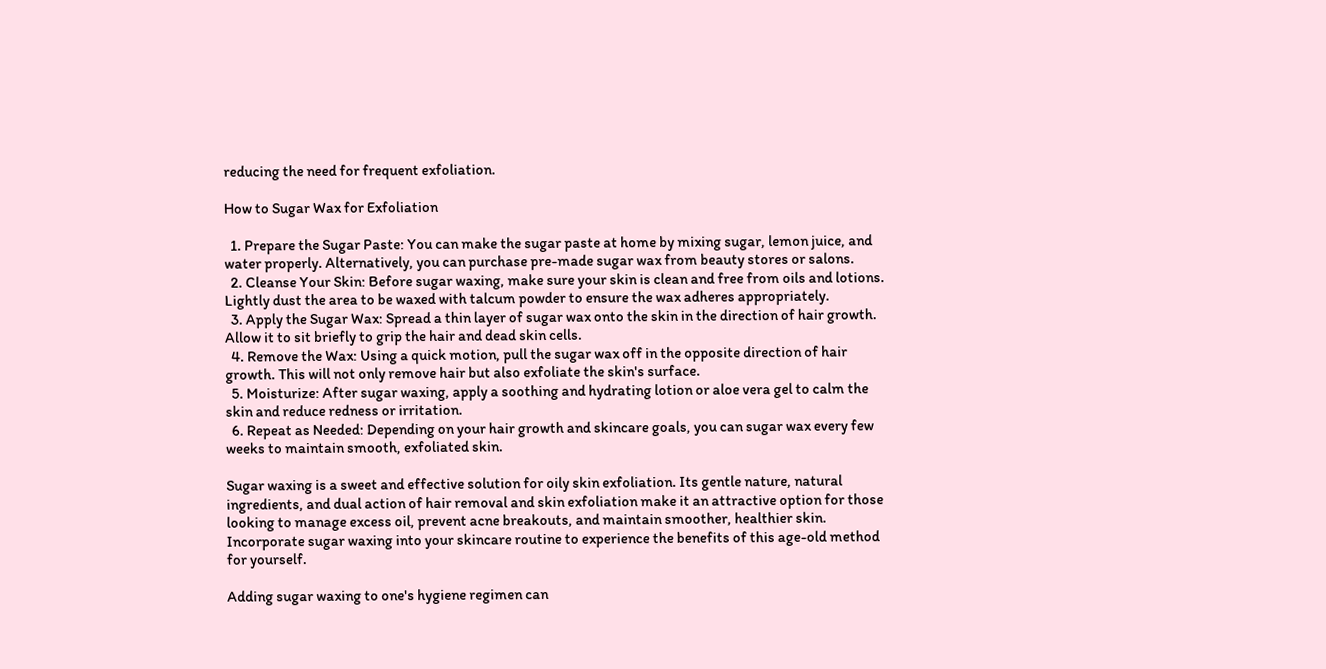reducing the need for frequent exfoliation.

How to Sugar Wax for Exfoliation

  1. Prepare the Sugar Paste: You can make the sugar paste at home by mixing sugar, lemon juice, and water properly. Alternatively, you can purchase pre-made sugar wax from beauty stores or salons.
  2. Cleanse Your Skin: Before sugar waxing, make sure your skin is clean and free from oils and lotions. Lightly dust the area to be waxed with talcum powder to ensure the wax adheres appropriately.
  3. Apply the Sugar Wax: Spread a thin layer of sugar wax onto the skin in the direction of hair growth. Allow it to sit briefly to grip the hair and dead skin cells.
  4. Remove the Wax: Using a quick motion, pull the sugar wax off in the opposite direction of hair growth. This will not only remove hair but also exfoliate the skin's surface.
  5. Moisturize: After sugar waxing, apply a soothing and hydrating lotion or aloe vera gel to calm the skin and reduce redness or irritation.
  6. Repeat as Needed: Depending on your hair growth and skincare goals, you can sugar wax every few weeks to maintain smooth, exfoliated skin.

Sugar waxing is a sweet and effective solution for oily skin exfoliation. Its gentle nature, natural ingredients, and dual action of hair removal and skin exfoliation make it an attractive option for those looking to manage excess oil, prevent acne breakouts, and maintain smoother, healthier skin. Incorporate sugar waxing into your skincare routine to experience the benefits of this age-old method for yourself.

Adding sugar waxing to one's hygiene regimen can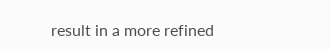result in a more refined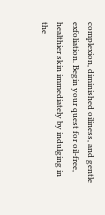complexion, diminished oiliness, and gentle exfoliation. Begin your quest for oil-free, healthier skin immediately by indulging in the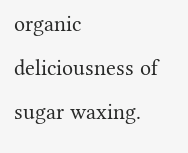organic deliciousness of sugar waxing.